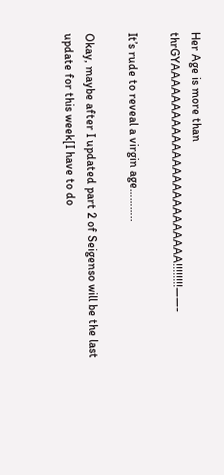Her Age is more than thrGYAAAAAAAAAAAAAAAAAAAAAAAAA!!!!!!!!——-

It’s rude to reveal a virgin age………..

Okay, maybe after I updated part 2 of Seigenso will be the last update for this week[I have to do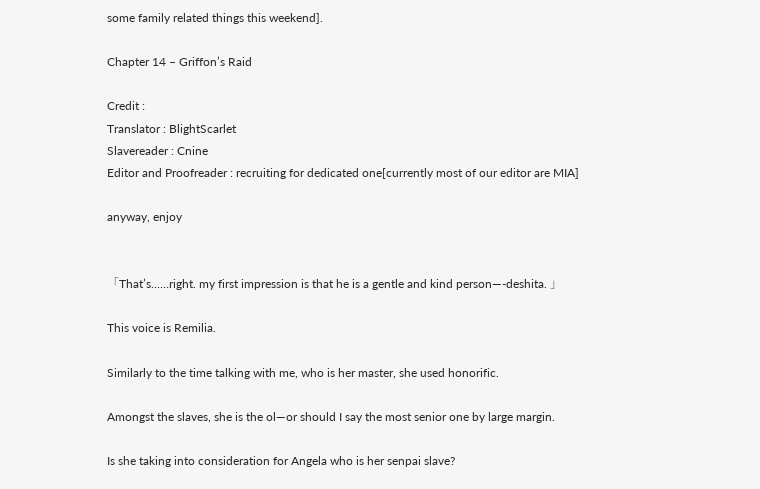some family related things this weekend].

Chapter 14 – Griffon’s Raid

Credit :
Translator : BlightScarlet
Slavereader : Cnine
Editor and Proofreader : recruiting for dedicated one[currently most of our editor are MIA]

anyway, enjoy


「That’s……right. my first impression is that he is a gentle and kind person—-deshita. 」

This voice is Remilia.

Similarly to the time talking with me, who is her master, she used honorific.

Amongst the slaves, she is the ol—or should I say the most senior one by large margin.

Is she taking into consideration for Angela who is her senpai slave?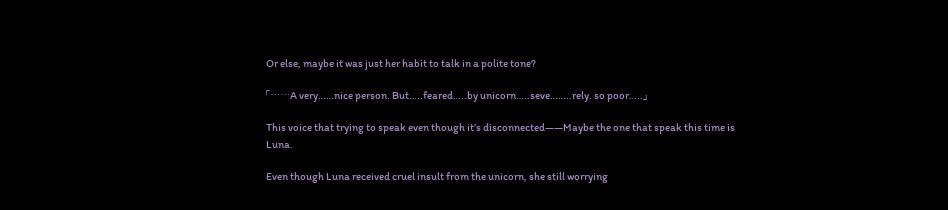Or else, maybe it was just her habit to talk in a polite tone?

「……A very……nice person. But…..feared…..by unicorn…..seve……..rely. so poor…..」

This voice that trying to speak even though it’s disconnected——Maybe the one that speak this time is Luna.

Even though Luna received cruel insult from the unicorn, she still worrying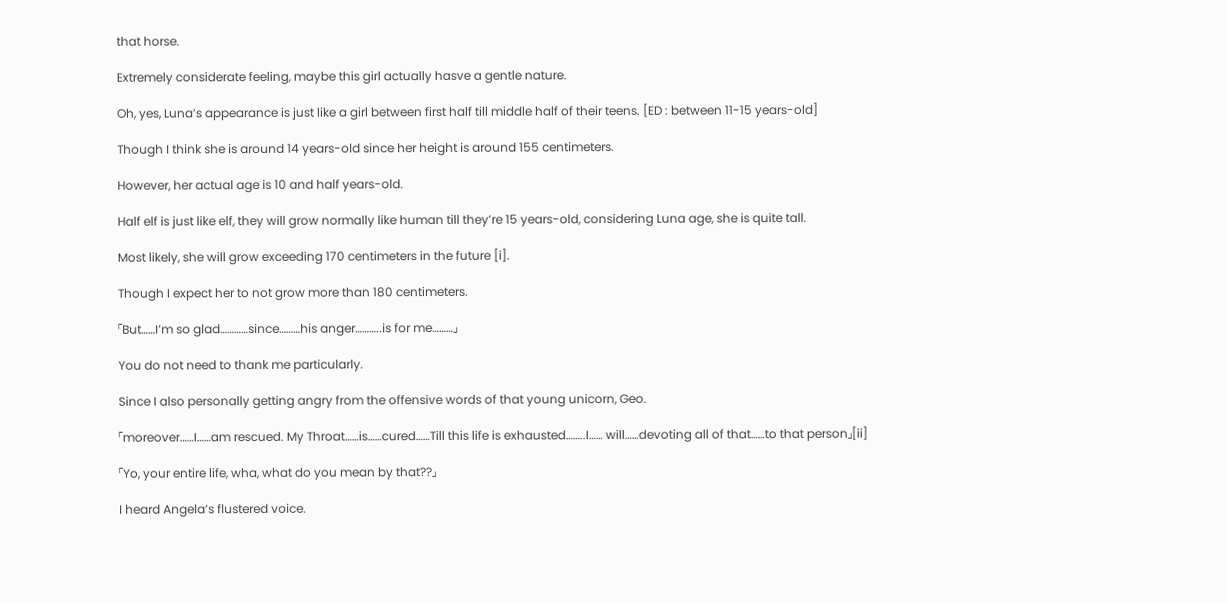that horse.

Extremely considerate feeling, maybe this girl actually hasve a gentle nature.

Oh, yes, Luna’s appearance is just like a girl between first half till middle half of their teens. [ED : between 11-15 years-old]

Though I think she is around 14 years-old since her height is around 155 centimeters.

However, her actual age is 10 and half years-old.

Half elf is just like elf, they will grow normally like human till they’re 15 years-old, considering Luna age, she is quite tall.

Most likely, she will grow exceeding 170 centimeters in the future [i].

Though I expect her to not grow more than 180 centimeters.

「But……I’m so glad…………since………his anger………..is for me………」

You do not need to thank me particularly.

Since I also personally getting angry from the offensive words of that young unicorn, Geo.

「moreover……I……am rescued. My Throat……is……cured……Till this life is exhausted……..I…… will……devoting all of that……to that person」[ii]

「Yo, your entire life, wha, what do you mean by that??」

I heard Angela’s flustered voice.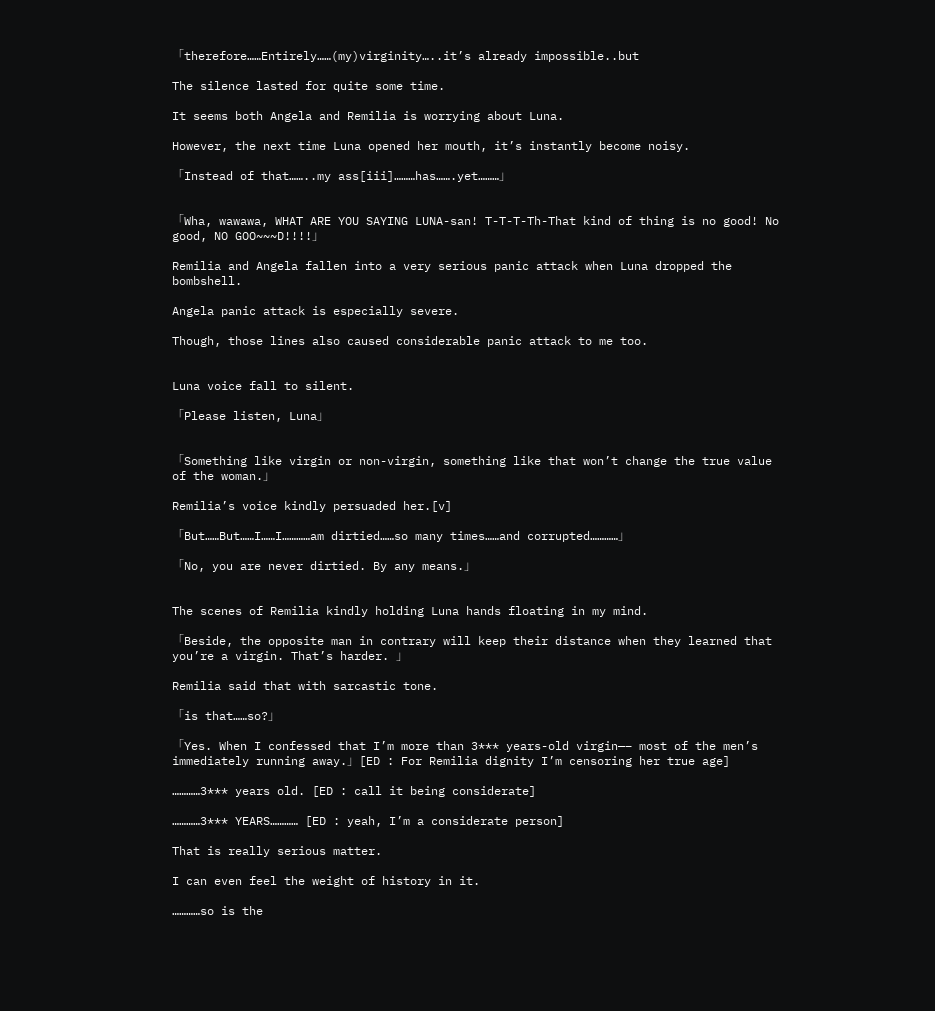「therefore……Entirely……(my)virginity…..it’s already impossible..but

The silence lasted for quite some time.

It seems both Angela and Remilia is worrying about Luna.

However, the next time Luna opened her mouth, it’s instantly become noisy.

「Instead of that……..my ass[iii]………has…….yet………」


「Wha, wawawa, WHAT ARE YOU SAYING LUNA-san! T-T-T-Th-That kind of thing is no good! No good, NO GOO~~~D!!!!」

Remilia and Angela fallen into a very serious panic attack when Luna dropped the bombshell.

Angela panic attack is especially severe.

Though, those lines also caused considerable panic attack to me too.


Luna voice fall to silent.

「Please listen, Luna」


「Something like virgin or non-virgin, something like that won’t change the true value of the woman.」

Remilia’s voice kindly persuaded her.[v]

「But……But……I……I…………am dirtied……so many times……and corrupted…………」

「No, you are never dirtied. By any means.」


The scenes of Remilia kindly holding Luna hands floating in my mind.

「Beside, the opposite man in contrary will keep their distance when they learned that you’re a virgin. That’s harder. 」

Remilia said that with sarcastic tone.

「is that……so?」

「Yes. When I confessed that I’m more than 3*** years-old virgin—– most of the men’s immediately running away.」[ED : For Remilia dignity I’m censoring her true age]

…………3*** years old. [ED : call it being considerate]

…………3*** YEARS………… [ED : yeah, I’m a considerate person]

That is really serious matter.

I can even feel the weight of history in it.

…………so is the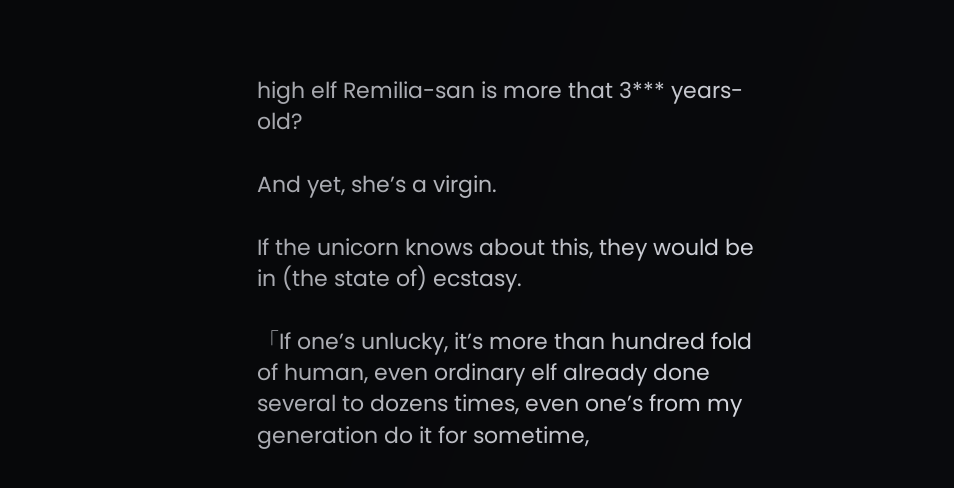high elf Remilia-san is more that 3*** years-old?

And yet, she’s a virgin.

If the unicorn knows about this, they would be in (the state of) ecstasy.

「If one’s unlucky, it’s more than hundred fold of human, even ordinary elf already done several to dozens times, even one’s from my generation do it for sometime,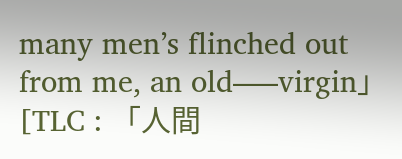many men’s flinched out from me, an old—–virgin」[TLC : 「人間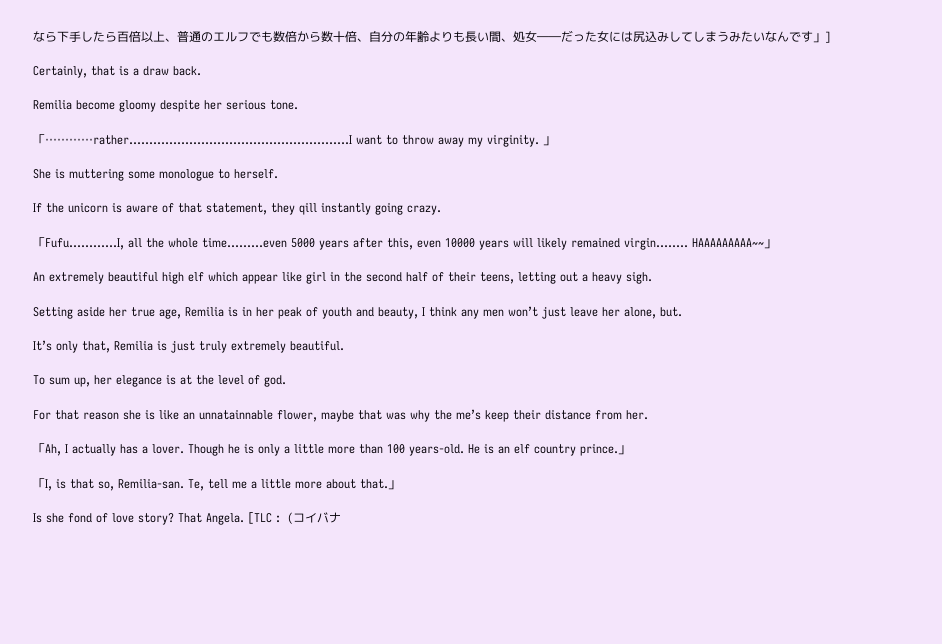なら下手したら百倍以上、普通のエルフでも数倍から数十倍、自分の年齢よりも長い間、処女――だった女には尻込みしてしまうみたいなんです」]

Certainly, that is a draw back.

Remilia become gloomy despite her serious tone.

「…………rather……………………………………………….I want to throw away my virginity. 」

She is muttering some monologue to herself.

If the unicorn is aware of that statement, they qill instantly going crazy.

「Fufu…………I, all the whole time………even 5000 years after this, even 10000 years will likely remained virgin…….. HAAAAAAAAA~~」

An extremely beautiful high elf which appear like girl in the second half of their teens, letting out a heavy sigh.

Setting aside her true age, Remilia is in her peak of youth and beauty, I think any men won’t just leave her alone, but.

It’s only that, Remilia is just truly extremely beautiful.

To sum up, her elegance is at the level of god.

For that reason she is like an unnatainnable flower, maybe that was why the me’s keep their distance from her.

「Ah, I actually has a lover. Though he is only a little more than 100 years-old. He is an elf country prince.」

「I, is that so, Remilia-san. Te, tell me a little more about that.」

Is she fond of love story? That Angela. [TLC :  (コイバナ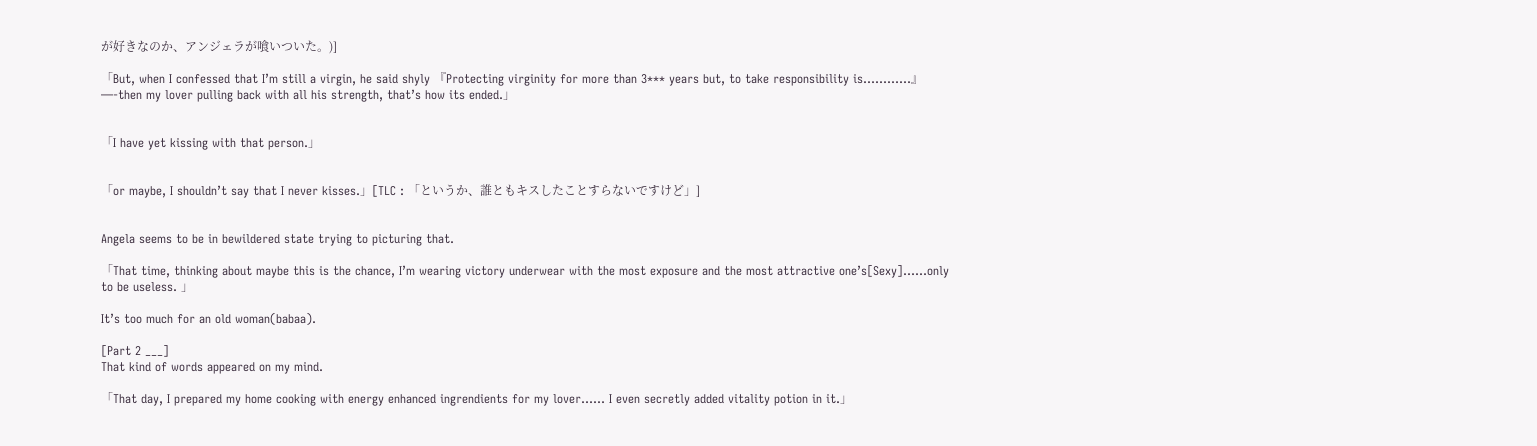が好きなのか、アンジェラが喰いついた。)]

「But, when I confessed that I’m still a virgin, he said shyly 『Protecting virginity for more than 3*** years but, to take responsibility is…………』—-then my lover pulling back with all his strength, that’s how its ended.」


「I have yet kissing with that person.」


「or maybe, I shouldn’t say that I never kisses.」[TLC : 「というか、誰ともキスしたことすらないですけど」]


Angela seems to be in bewildered state trying to picturing that.

「That time, thinking about maybe this is the chance, I’m wearing victory underwear with the most exposure and the most attractive one’s[Sexy]……only to be useless. 」

It’s too much for an old woman(babaa).

[Part 2 ___]
That kind of words appeared on my mind.

「That day, I prepared my home cooking with energy enhanced ingrendients for my lover…… I even secretly added vitality potion in it.」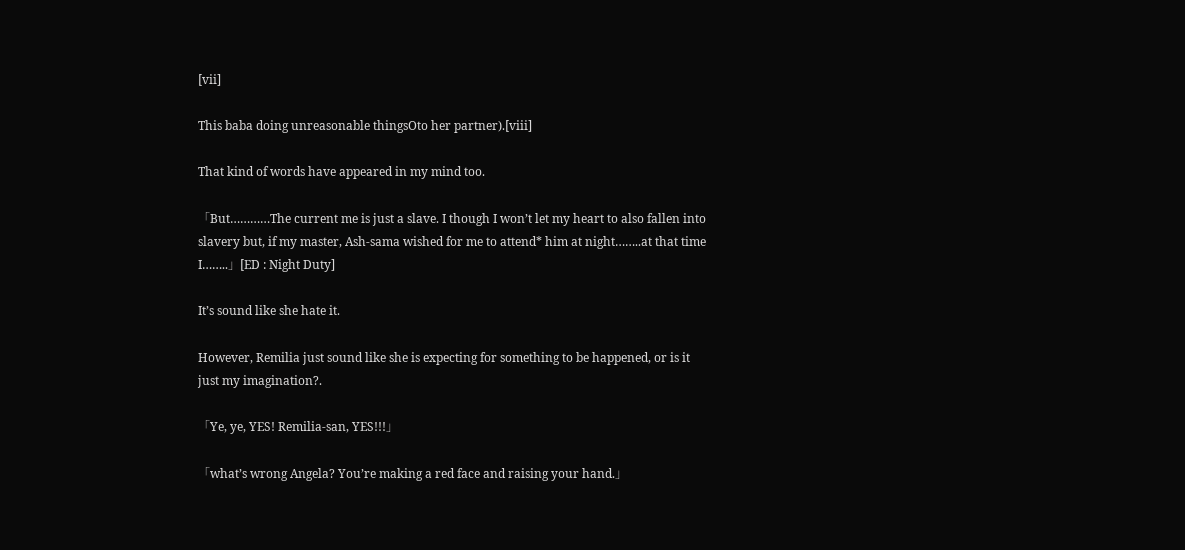[vii]

This baba doing unreasonable thingsOto her partner).[viii]

That kind of words have appeared in my mind too.

「But…………The current me is just a slave. I though I won’t let my heart to also fallen into slavery but, if my master, Ash-sama wished for me to attend* him at night……..at that time I……..」[ED : Night Duty]

It’s sound like she hate it.

However, Remilia just sound like she is expecting for something to be happened, or is it just my imagination?.

「Ye, ye, YES! Remilia-san, YES!!!」

「what’s wrong Angela? You’re making a red face and raising your hand.」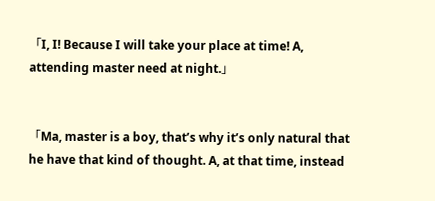「I, I! Because I will take your place at time! A, attending master need at night.」


「Ma, master is a boy, that’s why it’s only natural that he have that kind of thought. A, at that time, instead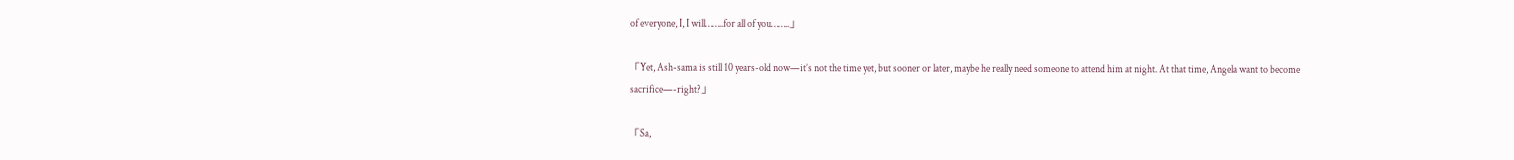of everyone, I, I will……..for all of you……..」

「Yet, Ash-sama is still 10 years-old now—it’s not the time yet, but sooner or later, maybe he really need someone to attend him at night. At that time, Angela want to become sacrifice—-right?」

「Sa,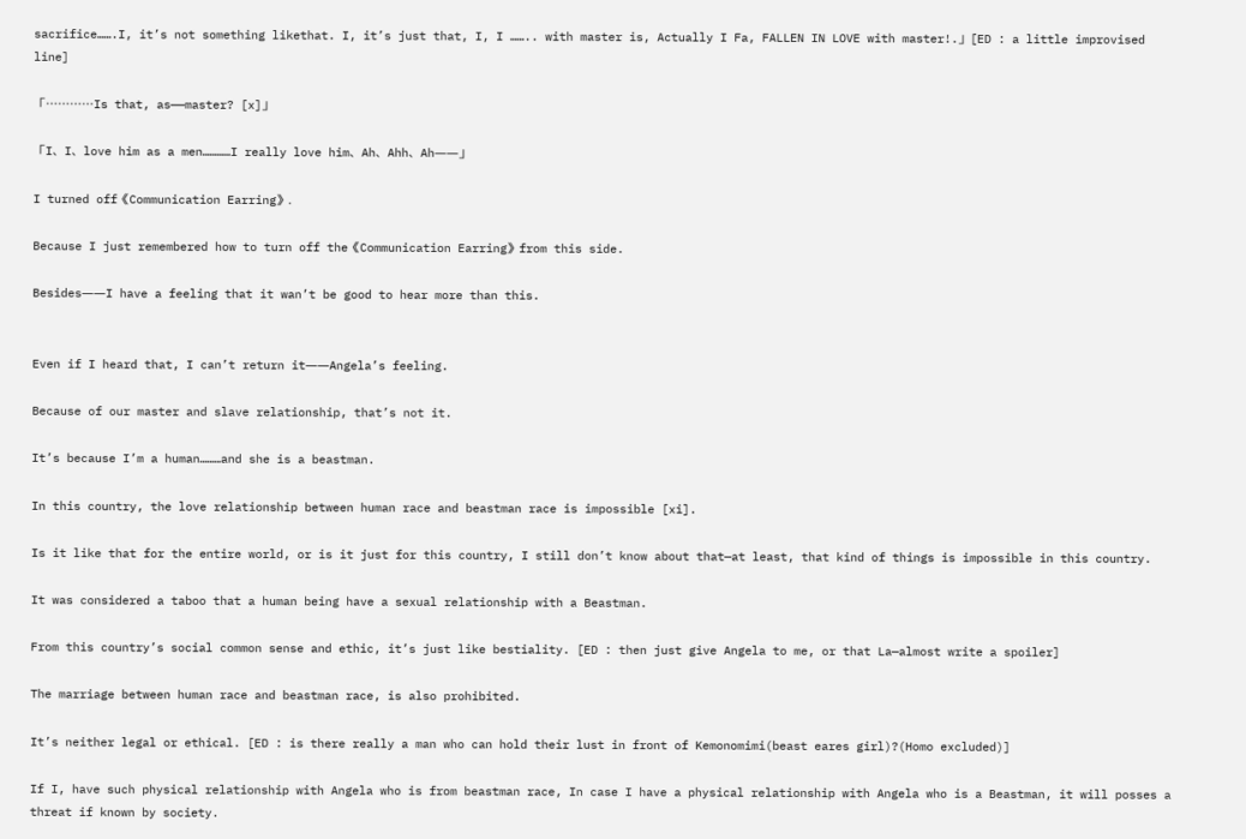sacrifice…….I, it’s not something likethat. I, it’s just that, I, I …….. with master is, Actually I Fa, FALLEN IN LOVE with master!.」[ED : a little improvised line]

「…………Is that, as——master? [x]」

「I、I、love him as a men…………I really love him、Ah、Ahh、Ah――」

I turned off《Communication Earring》.

Because I just remembered how to turn off the《Communication Earring》from this side.

Besides――I have a feeling that it wan’t be good to hear more than this.


Even if I heard that, I can’t return it――Angela’s feeling.

Because of our master and slave relationship, that’s not it.

It’s because I’m a human………and she is a beastman.

In this country, the love relationship between human race and beastman race is impossible [xi].

Is it like that for the entire world, or is it just for this country, I still don’t know about that—at least, that kind of things is impossible in this country.

It was considered a taboo that a human being have a sexual relationship with a Beastman.

From this country’s social common sense and ethic, it’s just like bestiality. [ED : then just give Angela to me, or that La—almost write a spoiler]

The marriage between human race and beastman race, is also prohibited.

It’s neither legal or ethical. [ED : is there really a man who can hold their lust in front of Kemonomimi(beast eares girl)?(Homo excluded)]

If I, have such physical relationship with Angela who is from beastman race, In case I have a physical relationship with Angela who is a Beastman, it will posses a threat if known by society.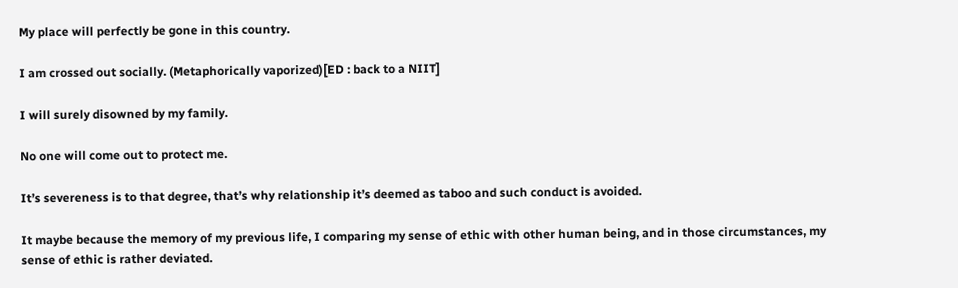My place will perfectly be gone in this country.

I am crossed out socially. (Metaphorically vaporized)[ED : back to a NIIT]

I will surely disowned by my family.

No one will come out to protect me.

It’s severeness is to that degree, that’s why relationship it’s deemed as taboo and such conduct is avoided.

It maybe because the memory of my previous life, I comparing my sense of ethic with other human being, and in those circumstances, my sense of ethic is rather deviated.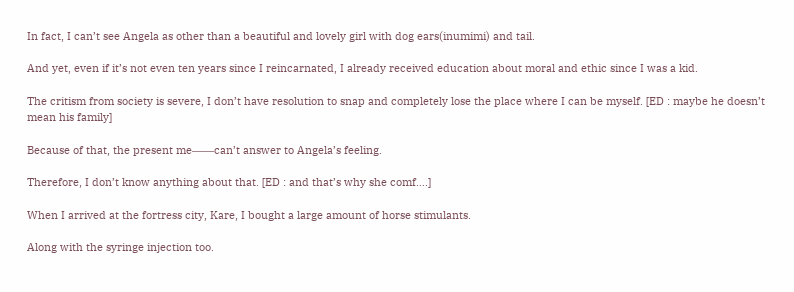In fact, I can’t see Angela as other than a beautiful and lovely girl with dog ears(inumimi) and tail.

And yet, even if it’s not even ten years since I reincarnated, I already received education about moral and ethic since I was a kid.

The critism from society is severe, I don’t have resolution to snap and completely lose the place where I can be myself. [ED : maybe he doesn’t mean his family]

Because of that, the present me――can’t answer to Angela’s feeling.

Therefore, I don’t know anything about that. [ED : and that’s why she comf….]

When I arrived at the fortress city, Kare, I bought a large amount of horse stimulants.

Along with the syringe injection too.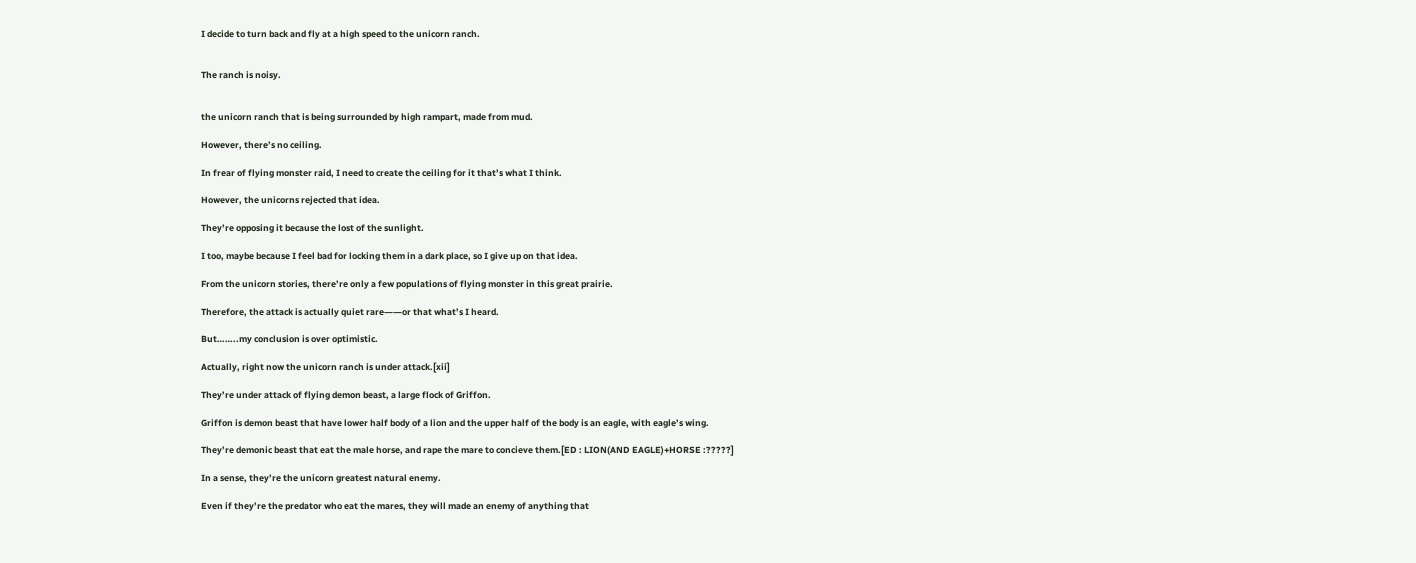I decide to turn back and fly at a high speed to the unicorn ranch.


The ranch is noisy.


the unicorn ranch that is being surrounded by high rampart, made from mud.

However, there’s no ceiling.

In frear of flying monster raid, I need to create the ceiling for it that’s what I think.

However, the unicorns rejected that idea.

They’re opposing it because the lost of the sunlight.

I too, maybe because I feel bad for locking them in a dark place, so I give up on that idea.

From the unicorn stories, there’re only a few populations of flying monster in this great prairie.

Therefore, the attack is actually quiet rare――or that what’s I heard.

But……..my conclusion is over optimistic.

Actually, right now the unicorn ranch is under attack.[xii]

They’re under attack of flying demon beast, a large flock of Griffon.

Griffon is demon beast that have lower half body of a lion and the upper half of the body is an eagle, with eagle’s wing.

They’re demonic beast that eat the male horse, and rape the mare to concieve them.[ED : LION(AND EAGLE)+HORSE :?????]

In a sense, they’re the unicorn greatest natural enemy.

Even if they’re the predator who eat the mares, they will made an enemy of anything that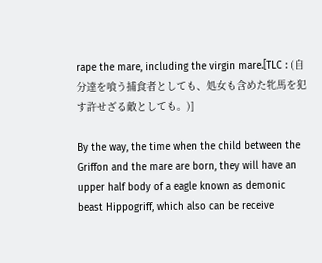rape the mare, including the virgin mare.[TLC : (自分達を喰う捕食者としても、処女も含めた牝馬を犯す許せざる敵としても。)]

By the way, the time when the child between the Griffon and the mare are born, they will have an upper half body of a eagle known as demonic beast Hippogriff, which also can be receive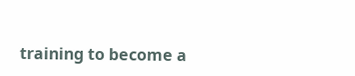training to become a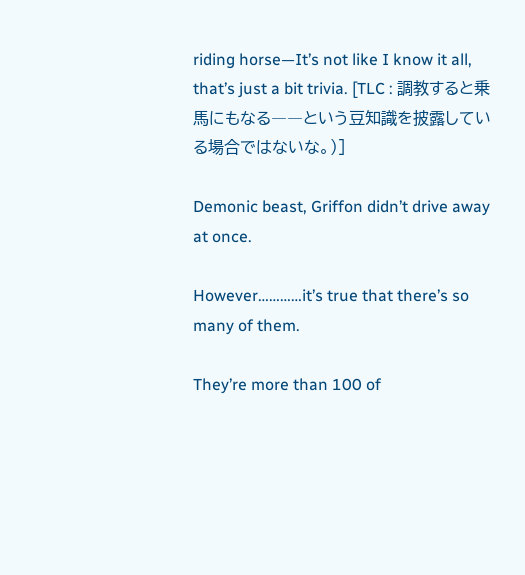riding horse—It’s not like I know it all, that’s just a bit trivia. [TLC : 調教すると乗馬にもなる――という豆知識を披露している場合ではないな。)]

Demonic beast, Griffon didn’t drive away at once.

However…………it’s true that there’s so many of them.

They’re more than 100 of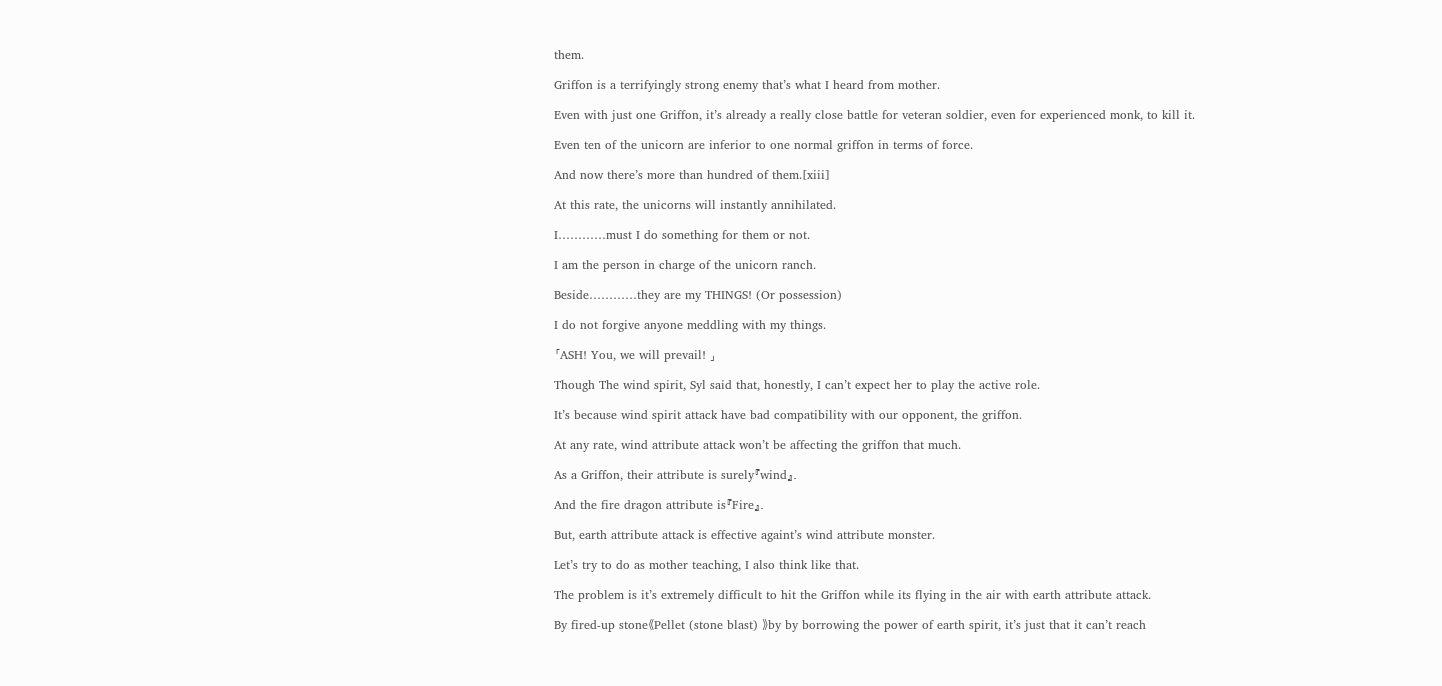them.

Griffon is a terrifyingly strong enemy that’s what I heard from mother.

Even with just one Griffon, it’s already a really close battle for veteran soldier, even for experienced monk, to kill it.

Even ten of the unicorn are inferior to one normal griffon in terms of force.

And now there’s more than hundred of them.[xiii]

At this rate, the unicorns will instantly annihilated.

I…………must I do something for them or not.

I am the person in charge of the unicorn ranch.

Beside…………they are my THINGS! (Or possession)

I do not forgive anyone meddling with my things.

「ASH! You, we will prevail! 」

Though The wind spirit, Syl said that, honestly, I can’t expect her to play the active role.

It’s because wind spirit attack have bad compatibility with our opponent, the griffon.

At any rate, wind attribute attack won’t be affecting the griffon that much.

As a Griffon, their attribute is surely『wind』.

And the fire dragon attribute is『Fire』.

But, earth attribute attack is effective againt’s wind attribute monster.

Let’s try to do as mother teaching, I also think like that.

The problem is it’s extremely difficult to hit the Griffon while its flying in the air with earth attribute attack.

By fired-up stone《Pellet (stone blast) 》by by borrowing the power of earth spirit, it’s just that it can’t reach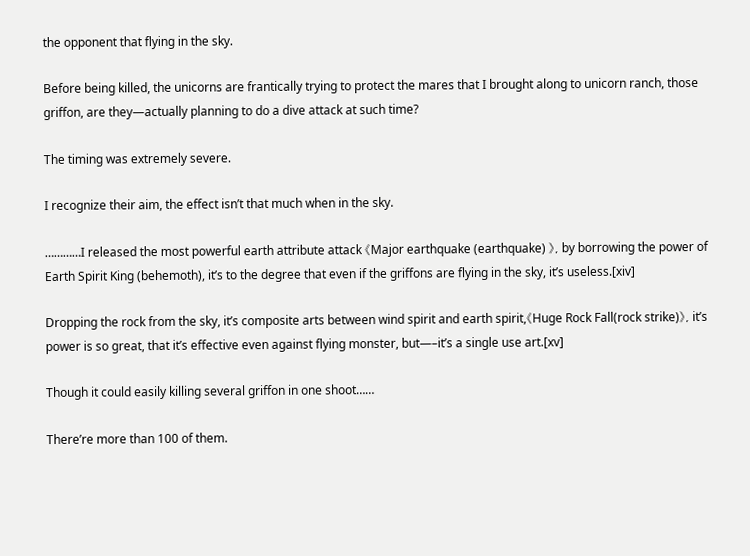the opponent that flying in the sky.

Before being killed, the unicorns are frantically trying to protect the mares that I brought along to unicorn ranch, those griffon, are they—actually planning to do a dive attack at such time?

The timing was extremely severe.

I recognize their aim, the effect isn’t that much when in the sky.

…………I released the most powerful earth attribute attack 《Major earthquake (earthquake) 》, by borrowing the power of Earth Spirit King (behemoth), it’s to the degree that even if the griffons are flying in the sky, it’s useless.[xiv]

Dropping the rock from the sky, it’s composite arts between wind spirit and earth spirit,《Huge Rock Fall(rock strike)》, it’s power is so great, that it’s effective even against flying monster, but—–it’s a single use art.[xv]

Though it could easily killing several griffon in one shoot……

There’re more than 100 of them.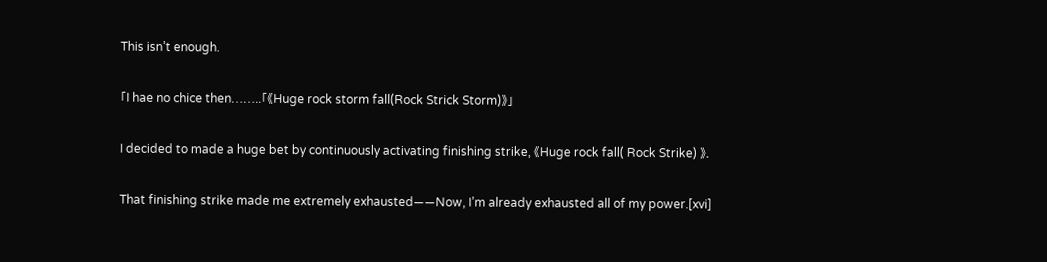This isn’t enough.

「I hae no chice then……..「《Huge rock storm fall(Rock Strick Storm)》」

I decided to made a huge bet by continuously activating finishing strike, 《Huge rock fall( Rock Strike) 》.

That finishing strike made me extremely exhausted——Now, I’m already exhausted all of my power.[xvi]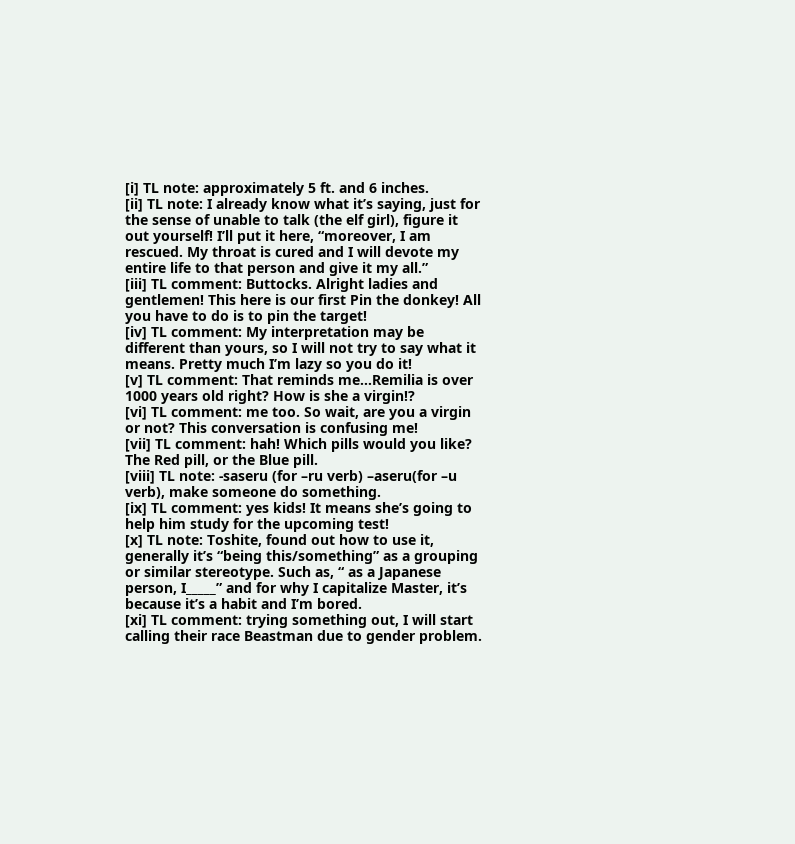[i] TL note: approximately 5 ft. and 6 inches.
[ii] TL note: I already know what it’s saying, just for the sense of unable to talk (the elf girl), figure it out yourself! I’ll put it here, “moreover, I am rescued. My throat is cured and I will devote my entire life to that person and give it my all.”
[iii] TL comment: Buttocks. Alright ladies and gentlemen! This here is our first Pin the donkey! All you have to do is to pin the target!
[iv] TL comment: My interpretation may be different than yours, so I will not try to say what it means. Pretty much I’m lazy so you do it!
[v] TL comment: That reminds me…Remilia is over 1000 years old right? How is she a virgin!?
[vi] TL comment: me too. So wait, are you a virgin or not? This conversation is confusing me!
[vii] TL comment: hah! Which pills would you like? The Red pill, or the Blue pill.
[viii] TL note: -saseru (for –ru verb) –aseru(for –u verb), make someone do something.
[ix] TL comment: yes kids! It means she’s going to help him study for the upcoming test!
[x] TL note: Toshite, found out how to use it, generally it’s “being this/something” as a grouping or similar stereotype. Such as, “ as a Japanese person, I_____” and for why I capitalize Master, it’s because it’s a habit and I’m bored.
[xi] TL comment: trying something out, I will start calling their race Beastman due to gender problem.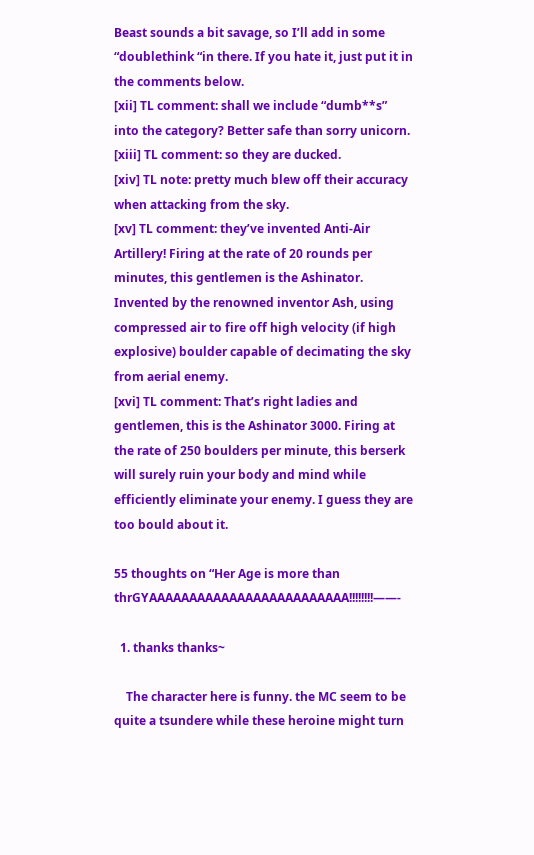Beast sounds a bit savage, so I’ll add in some “doublethink “in there. If you hate it, just put it in the comments below.
[xii] TL comment: shall we include “dumb**s” into the category? Better safe than sorry unicorn.
[xiii] TL comment: so they are ducked.
[xiv] TL note: pretty much blew off their accuracy when attacking from the sky.
[xv] TL comment: they’ve invented Anti-Air Artillery! Firing at the rate of 20 rounds per minutes, this gentlemen is the Ashinator. Invented by the renowned inventor Ash, using compressed air to fire off high velocity (if high explosive) boulder capable of decimating the sky from aerial enemy.
[xvi] TL comment: That’s right ladies and gentlemen, this is the Ashinator 3000. Firing at the rate of 250 boulders per minute, this berserk will surely ruin your body and mind while efficiently eliminate your enemy. I guess they are too bould about it.

55 thoughts on “Her Age is more than thrGYAAAAAAAAAAAAAAAAAAAAAAAAA!!!!!!!!——-

  1. thanks thanks~

    The character here is funny. the MC seem to be quite a tsundere while these heroine might turn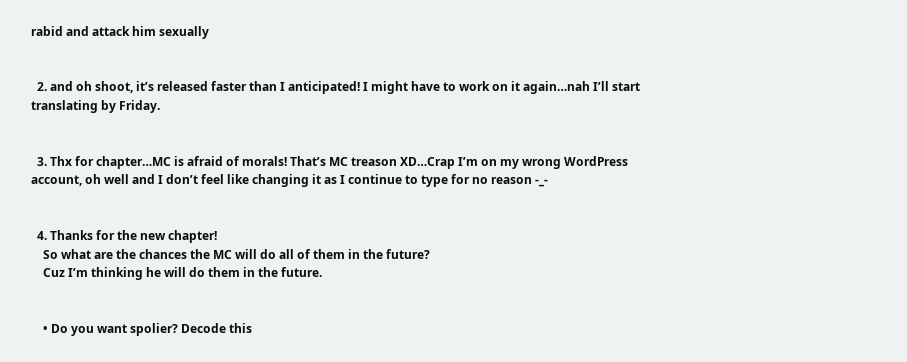rabid and attack him sexually


  2. and oh shoot, it’s released faster than I anticipated! I might have to work on it again…nah I’ll start translating by Friday.


  3. Thx for chapter…MC is afraid of morals! That’s MC treason XD…Crap I’m on my wrong WordPress account, oh well and I don’t feel like changing it as I continue to type for no reason -_-


  4. Thanks for the new chapter!
    So what are the chances the MC will do all of them in the future?
    Cuz I’m thinking he will do them in the future.


    • Do you want spolier? Decode this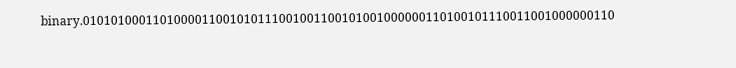binary.0101010001101000011001010111001001100101001000000110100101110011001000000110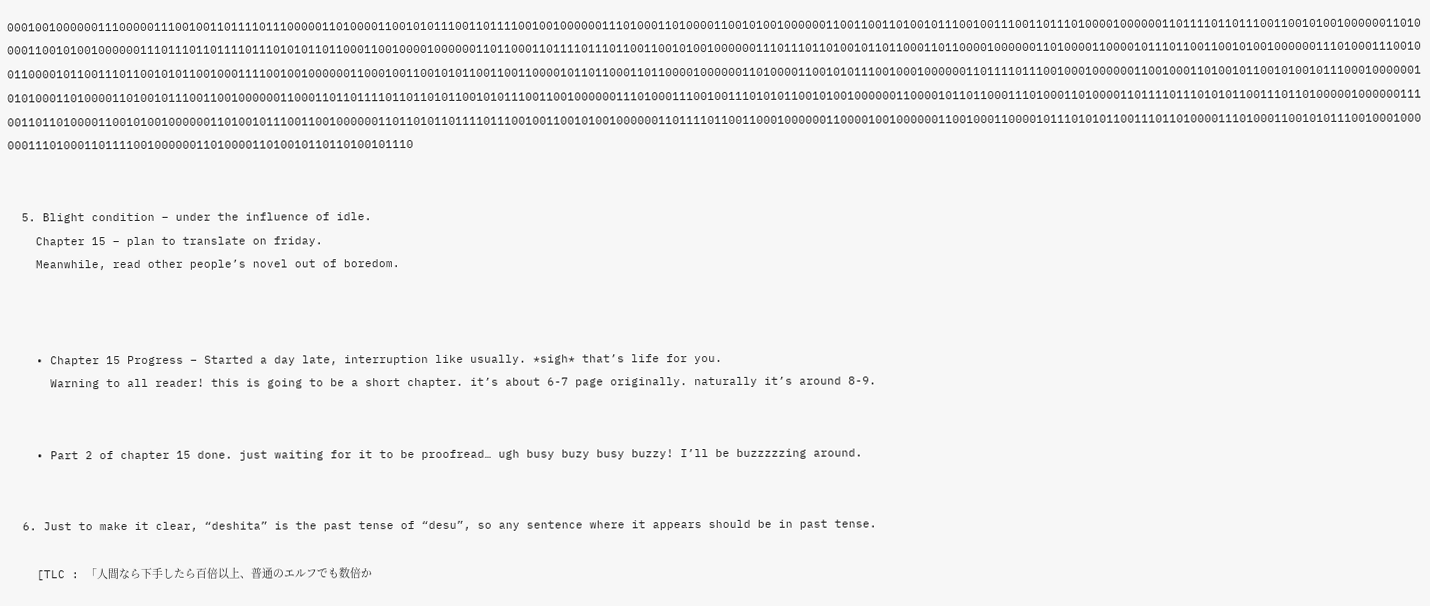000100100000011100000111001001101111011100000110100001100101011100110111100100100000011101000110100001100101001000000110011001101001011100100111001101110100001000000110111101101110011001010010000001101000011001010010000001110111011011110111010101101100011001000010000001101100011011110111011001100101001000000111011101101001011011000110110000100000011010000110000101110110011001010010000001110100011100100110000101100111011001010110010001111001001000000110001001100101011001100110000101101100011011000010000001101000011001010111001000100000011011110111001000100000011001000110100101100101001011100010000001010100011010000110100101110011001000000110001101101111011011010110010101110011001000000111010001110010011101010110010100100000011000010110110001110100011010000110111101110101011001110110100000100000011100110110100001100101001000000110100101110011001000000110110101101111011100100110010100100000011011110110011000100000011000010010000001100100011000010111010101100111011010000111010001100101011100100010000001110100011011110010000001101000011010010110110100101110


  5. Blight condition – under the influence of idle.
    Chapter 15 – plan to translate on friday.
    Meanwhile, read other people’s novel out of boredom.



    • Chapter 15 Progress – Started a day late, interruption like usually. *sigh* that’s life for you.
      Warning to all reader! this is going to be a short chapter. it’s about 6-7 page originally. naturally it’s around 8-9.


    • Part 2 of chapter 15 done. just waiting for it to be proofread… ugh busy buzy busy buzzy! I’ll be buzzzzzing around.


  6. Just to make it clear, “deshita” is the past tense of “desu”, so any sentence where it appears should be in past tense.

    [TLC : 「人間なら下手したら百倍以上、普通のエルフでも数倍か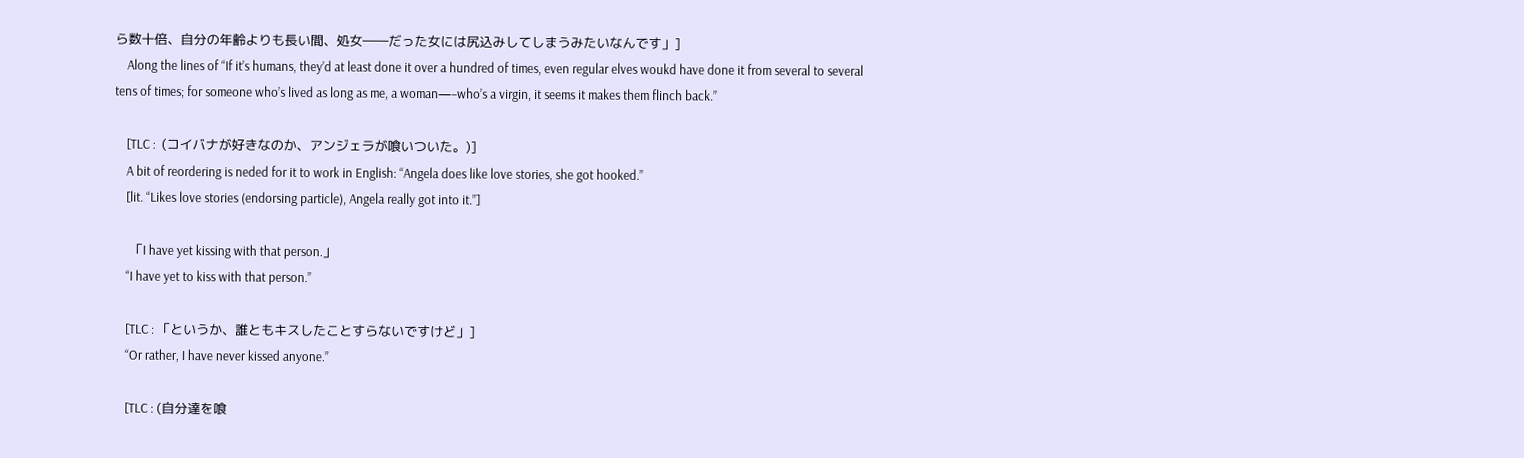ら数十倍、自分の年齢よりも長い間、処女――だった女には尻込みしてしまうみたいなんです」]
    Along the lines of “If it’s humans, they’d at least done it over a hundred of times, even regular elves woukd have done it from several to several tens of times; for someone who’s lived as long as me, a woman—–who’s a virgin, it seems it makes them flinch back.”

    [TLC :  (コイバナが好きなのか、アンジェラが喰いついた。)]
    A bit of reordering is neded for it to work in English: “Angela does like love stories, she got hooked.”
    [lit. “Likes love stories (endorsing particle), Angela really got into it.”]

    「I have yet kissing with that person.」
    “I have yet to kiss with that person.”

    [TLC : 「というか、誰ともキスしたことすらないですけど」]
    “Or rather, I have never kissed anyone.”

    [TLC : (自分達を喰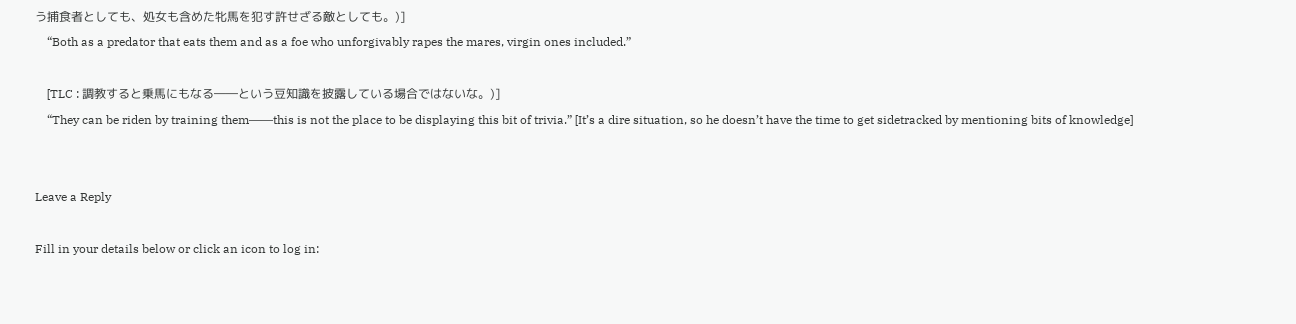う捕食者としても、処女も含めた牝馬を犯す許せざる敵としても。)]
    “Both as a predator that eats them and as a foe who unforgivably rapes the mares, virgin ones included.”

    [TLC : 調教すると乗馬にもなる――という豆知識を披露している場合ではないな。)]
    “They can be riden by training them――this is not the place to be displaying this bit of trivia.” [It’s a dire situation, so he doesn’t have the time to get sidetracked by mentioning bits of knowledge]


Leave a Reply

Fill in your details below or click an icon to log in: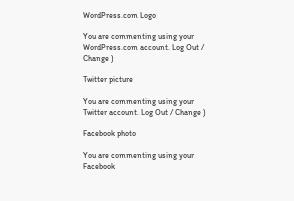WordPress.com Logo

You are commenting using your WordPress.com account. Log Out / Change )

Twitter picture

You are commenting using your Twitter account. Log Out / Change )

Facebook photo

You are commenting using your Facebook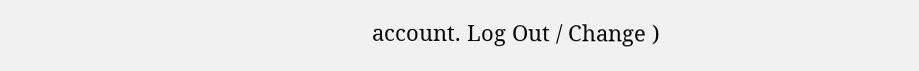account. Log Out / Change )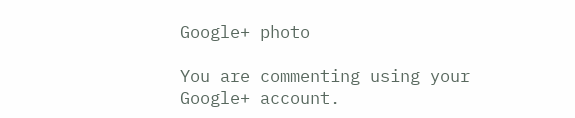Google+ photo

You are commenting using your Google+ account.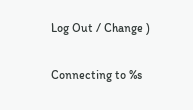Log Out / Change )

Connecting to %s